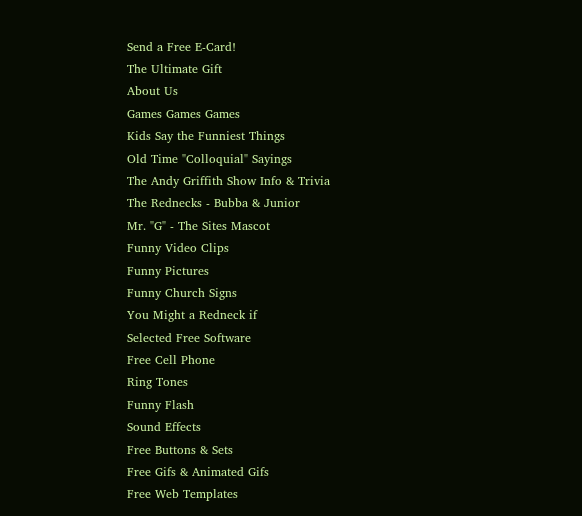Send a Free E-Card!
The Ultimate Gift
About Us
Games Games Games
Kids Say the Funniest Things
Old Time "Colloquial" Sayings
The Andy Griffith Show Info & Trivia
The Rednecks - Bubba & Junior
Mr. "G" - The Sites Mascot
Funny Video Clips
Funny Pictures
Funny Church Signs
You Might a Redneck if
Selected Free Software
Free Cell Phone
Ring Tones
Funny Flash
Sound Effects
Free Buttons & Sets
Free Gifs & Animated Gifs
Free Web Templates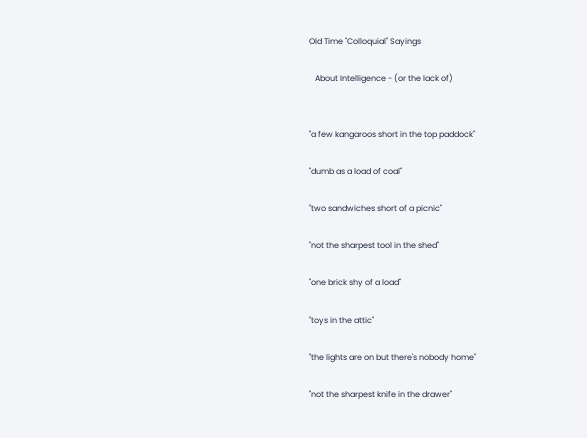Old Time "Colloquial" Sayings

   About Intelligence - (or the lack of)


"a few kangaroos short in the top paddock"

"dumb as a load of coal"

"two sandwiches short of a picnic"

"not the sharpest tool in the shed"

"one brick shy of a load"

"toys in the attic"

"the lights are on but there's nobody home"

"not the sharpest knife in the drawer"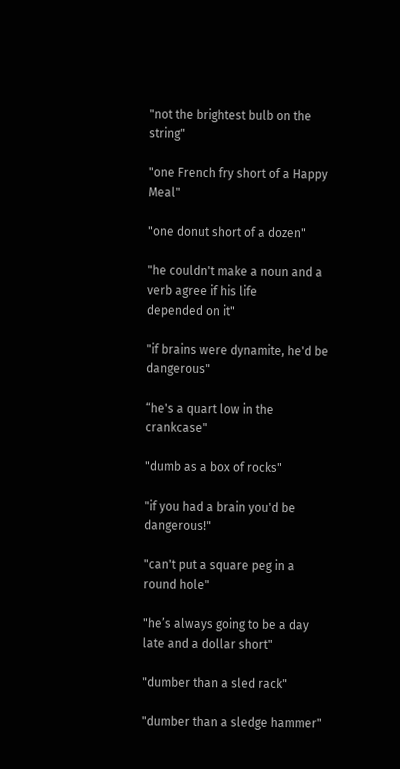"not the brightest bulb on the string"

"one French fry short of a Happy Meal"

"one donut short of a dozen"

"he couldn't make a noun and a verb agree if his life
depended on it"

"if brains were dynamite, he'd be dangerous"

“he's a quart low in the crankcase"

"dumb as a box of rocks"

"if you had a brain you'd be dangerous!"

"can't put a square peg in a round hole"

"he’s always going to be a day late and a dollar short"

"dumber than a sled rack"

"dumber than a sledge hammer"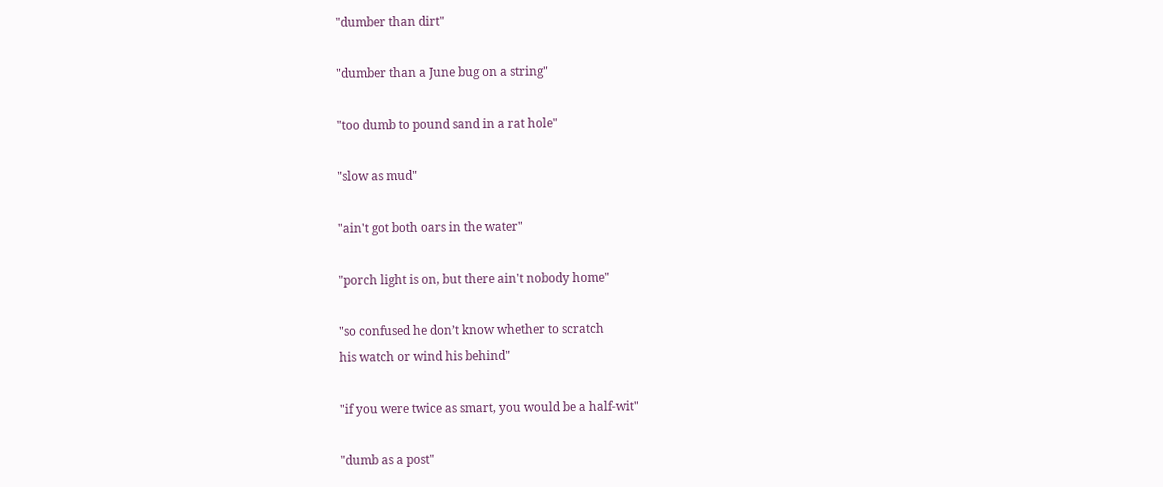"dumber than dirt"

"dumber than a June bug on a string"

"too dumb to pound sand in a rat hole"

"slow as mud"

"ain't got both oars in the water"

"porch light is on, but there ain't nobody home"

"so confused he don’t know whether to scratch
his watch or wind his behind"

"if you were twice as smart, you would be a half-wit"

"dumb as a post"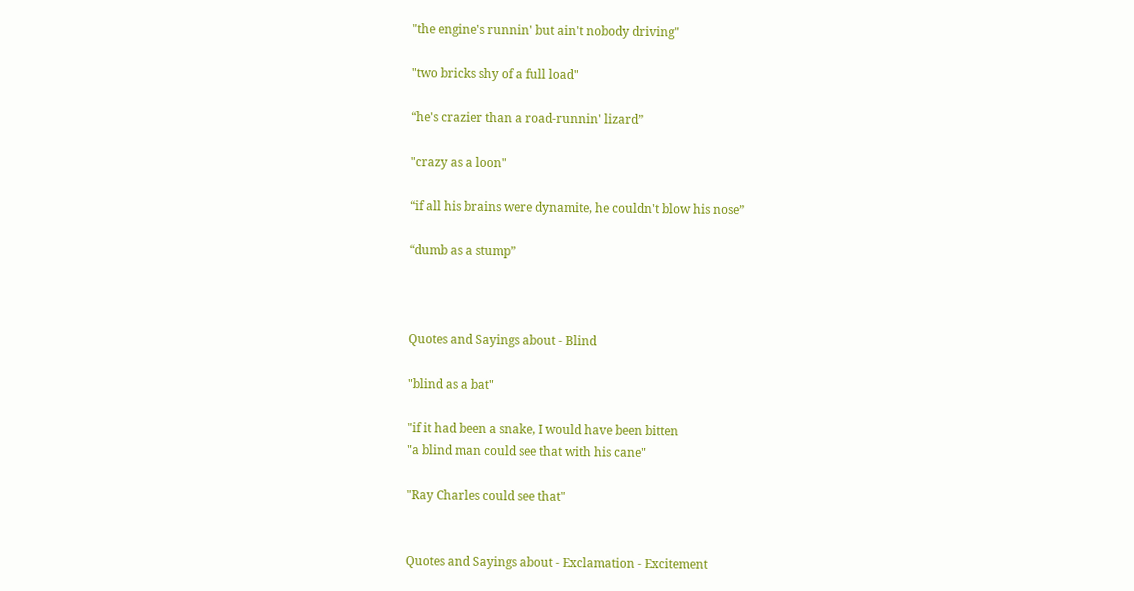"the engine's runnin' but ain't nobody driving"

"two bricks shy of a full load"

“he's crazier than a road-runnin' lizard”

"crazy as a loon"

“if all his brains were dynamite, he couldn't blow his nose”

“dumb as a stump”



Quotes and Sayings about - Blind

"blind as a bat"

"if it had been a snake, I would have been bitten
"a blind man could see that with his cane"

"Ray Charles could see that"


Quotes and Sayings about - Exclamation - Excitement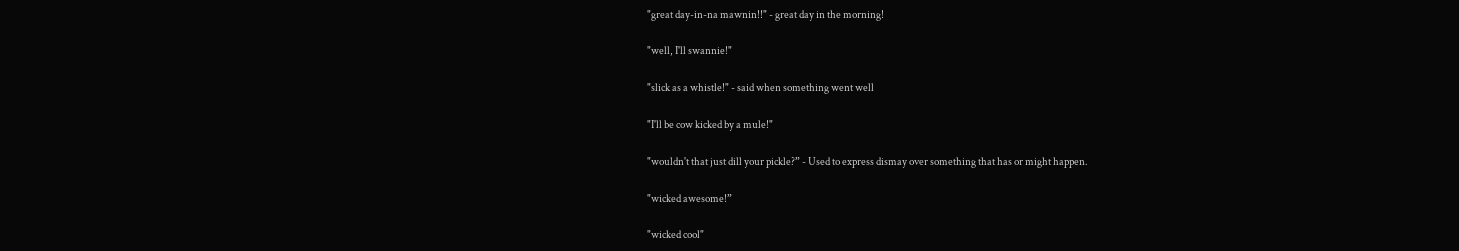"great day-in-na mawnin!!" - great day in the morning!

"well, I'll swannie!"

"slick as a whistle!" - said when something went well

"I'll be cow kicked by a mule!"

"wouldn't that just dill your pickle?” - Used to express dismay over something that has or might happen.

"wicked awesome!”

"wicked cool"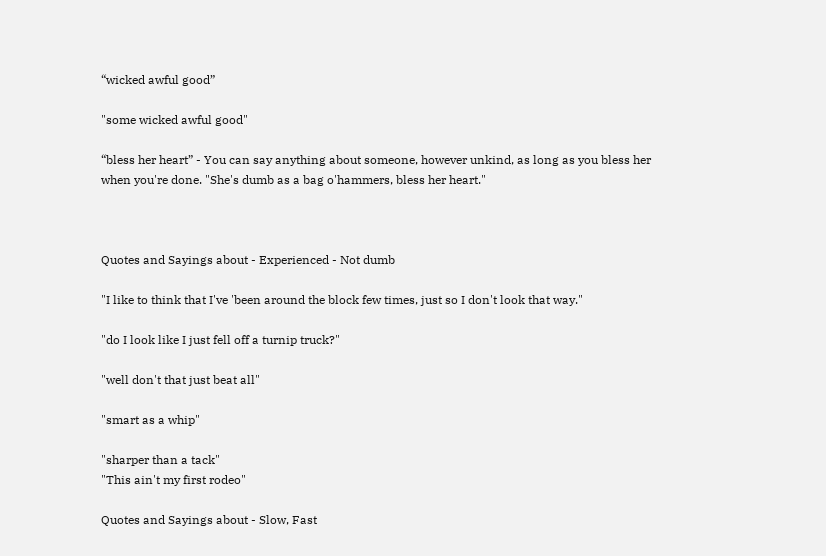“wicked awful good”

"some wicked awful good"

“bless her heart” - You can say anything about someone, however unkind, as long as you bless her when you're done. "She's dumb as a bag o'hammers, bless her heart."



Quotes and Sayings about - Experienced - Not dumb

"I like to think that I've 'been around the block few times, just so I don't look that way."

"do I look like I just fell off a turnip truck?"

"well don't that just beat all"

"smart as a whip"

"sharper than a tack"
"This ain't my first rodeo"

Quotes and Sayings about - Slow, Fast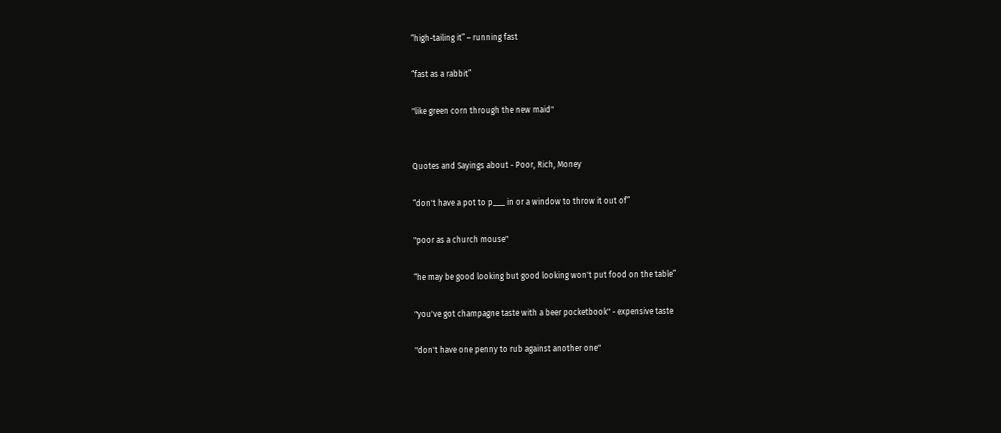“high-tailing it” – running fast

“fast as a rabbit”

"like green corn through the new maid"


Quotes and Sayings about - Poor, Rich, Money

“don't have a pot to p___ in or a window to throw it out of”

"poor as a church mouse"

“he may be good looking but good looking won't put food on the table”

"you've got champagne taste with a beer pocketbook" - expensive taste

"don't have one penny to rub against another one"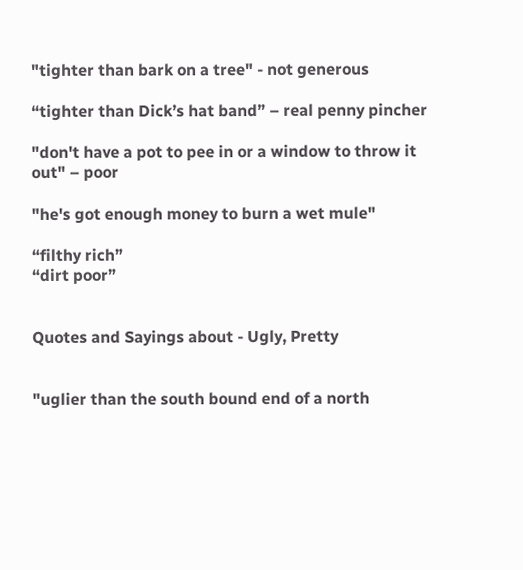"tighter than bark on a tree" - not generous

“tighter than Dick’s hat band” – real penny pincher

"don't have a pot to pee in or a window to throw it out" – poor

"he's got enough money to burn a wet mule"

“filthy rich”
“dirt poor”


Quotes and Sayings about - Ugly, Pretty


"uglier than the south bound end of a north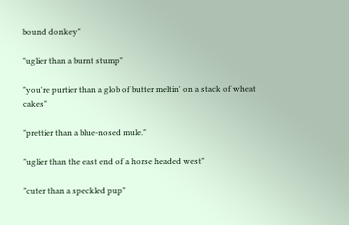bound donkey"

"uglier than a burnt stump"

"you're purtier than a glob of butter meltin' on a stack of wheat cakes"

"prettier than a blue-nosed mule."

"uglier than the east end of a horse headed west"

"cuter than a speckled pup"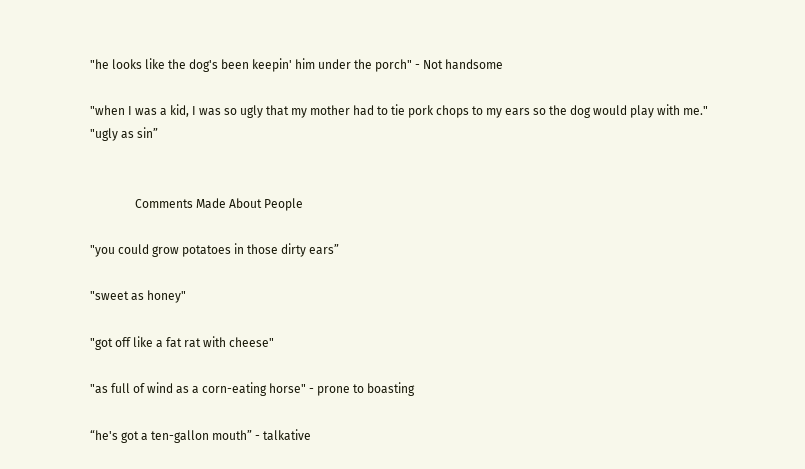"he looks like the dog's been keepin' him under the porch" - Not handsome

"when I was a kid, I was so ugly that my mother had to tie pork chops to my ears so the dog would play with me."
"ugly as sin”


               Comments Made About People

"you could grow potatoes in those dirty ears”

"sweet as honey"

"got off like a fat rat with cheese"

"as full of wind as a corn-eating horse" - prone to boasting

“he's got a ten-gallon mouth” - talkative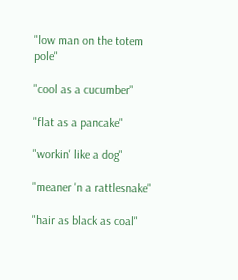"low man on the totem pole"

"cool as a cucumber"

"flat as a pancake"

"workin' like a dog"

"meaner 'n a rattlesnake"

"hair as black as coal"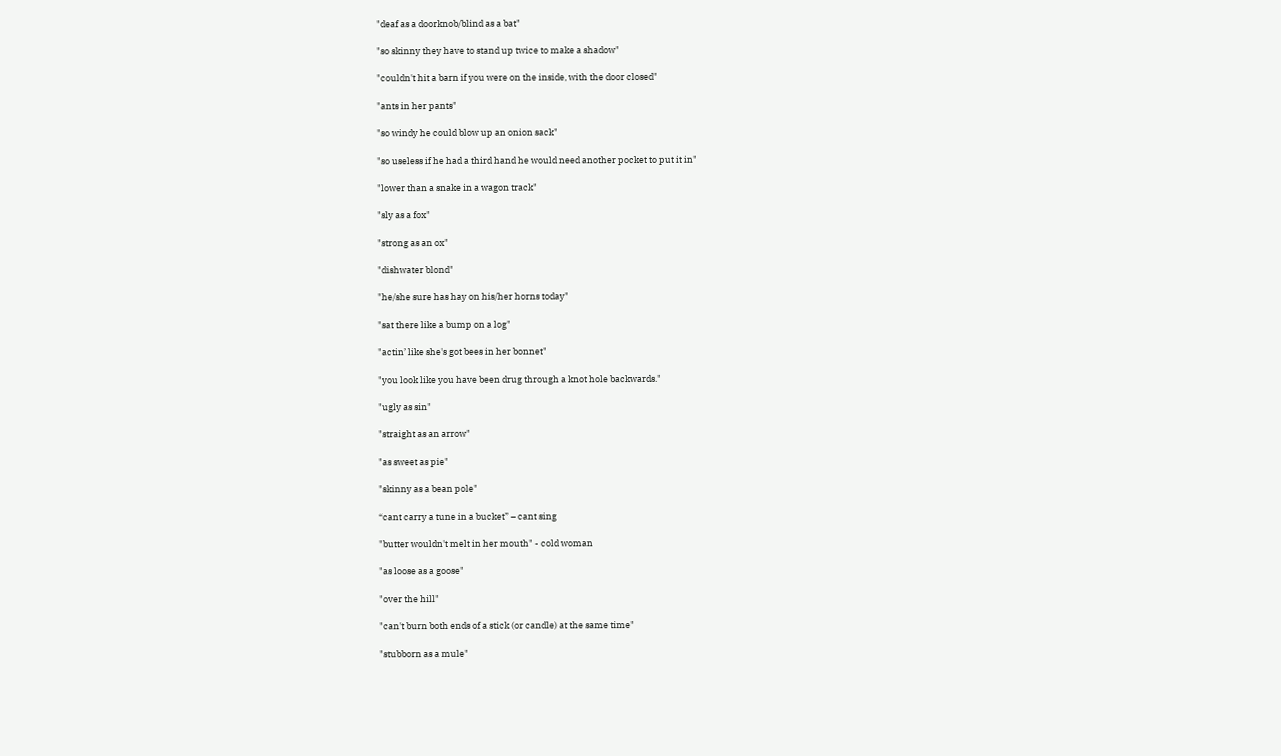"deaf as a doorknob/blind as a bat"

"so skinny they have to stand up twice to make a shadow"

"couldn't hit a barn if you were on the inside, with the door closed"

"ants in her pants"

"so windy he could blow up an onion sack"

"so useless if he had a third hand he would need another pocket to put it in"

"lower than a snake in a wagon track"

"sly as a fox"

"strong as an ox"

"dishwater blond"

"he/she sure has hay on his/her horns today"

"sat there like a bump on a log"

"actin’ like she's got bees in her bonnet"

"you look like you have been drug through a knot hole backwards."

"ugly as sin"

"straight as an arrow"

"as sweet as pie"

"skinny as a bean pole"

“cant carry a tune in a bucket” – cant sing

"butter wouldn't melt in her mouth" - cold woman

"as loose as a goose"

"over the hill"

"can't burn both ends of a stick (or candle) at the same time"

"stubborn as a mule"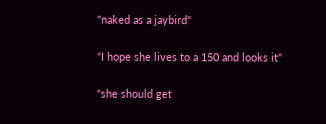"naked as a jaybird"

"I hope she lives to a 150 and looks it"

"she should get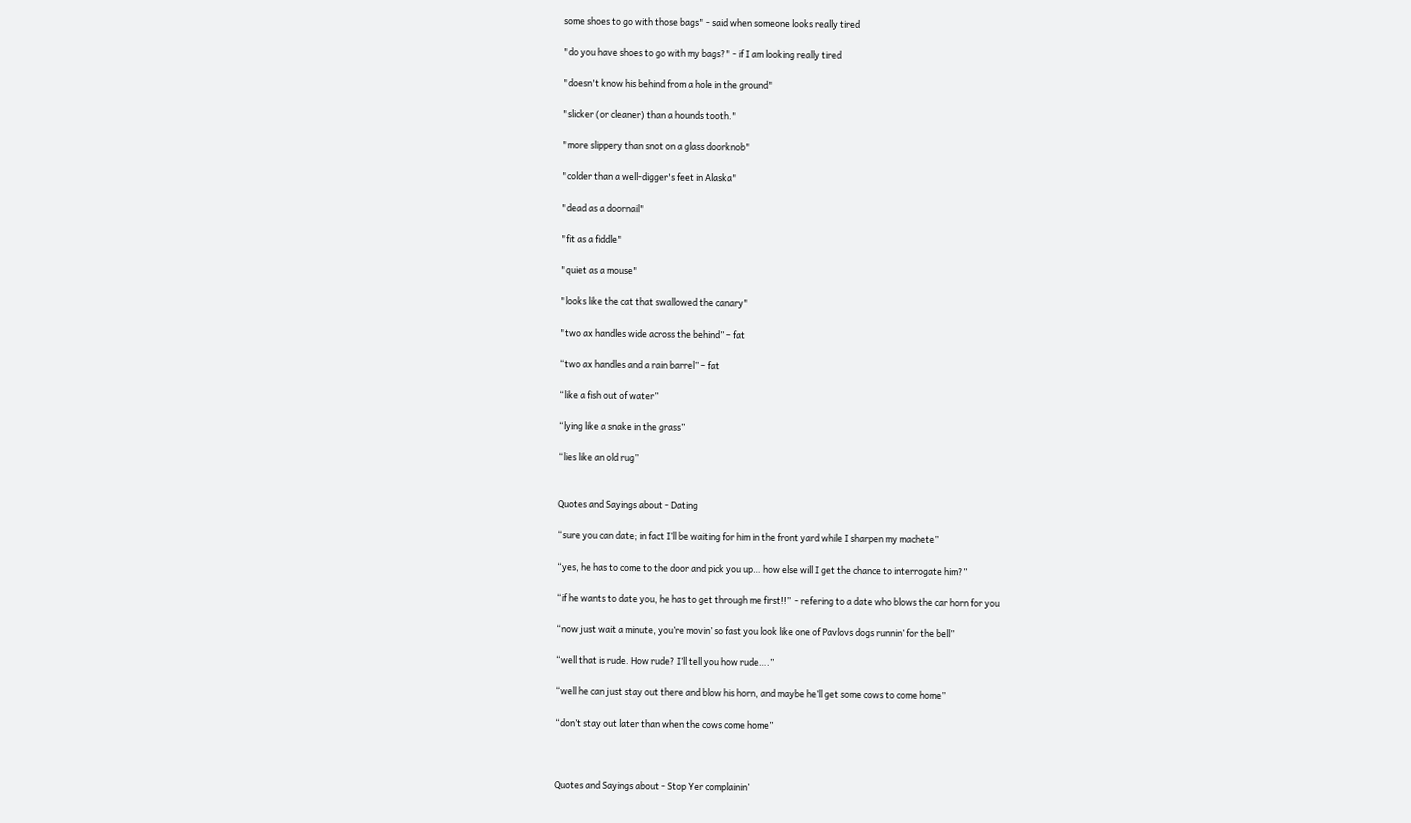some shoes to go with those bags" - said when someone looks really tired

"do you have shoes to go with my bags?" - if I am looking really tired

"doesn't know his behind from a hole in the ground"

"slicker (or cleaner) than a hounds tooth."

"more slippery than snot on a glass doorknob"

"colder than a well-digger's feet in Alaska"

"dead as a doornail"

"fit as a fiddle"

"quiet as a mouse"

"looks like the cat that swallowed the canary"

"two ax handles wide across the behind” – fat

“two ax handles and a rain barrel” – fat

“like a fish out of water”

“lying like a snake in the grass”

“lies like an old rug”


Quotes and Sayings about - Dating

“sure you can date; in fact I’ll be waiting for him in the front yard while I sharpen my machete”

“yes, he has to come to the door and pick you up… how else will I get the chance to interrogate him?”

“if he wants to date you, he has to get through me first!!”  - refering to a date who blows the car horn for you

“now just wait a minute, you’re movin’ so fast you look like one of Pavlovs dogs runnin’ for the bell”

“well that is rude. How rude? I’ll tell you how rude….”

“well he can just stay out there and blow his horn, and maybe he’ll get some cows to come home”

“don’t stay out later than when the cows come home”



Quotes and Sayings about - Stop Yer complainin’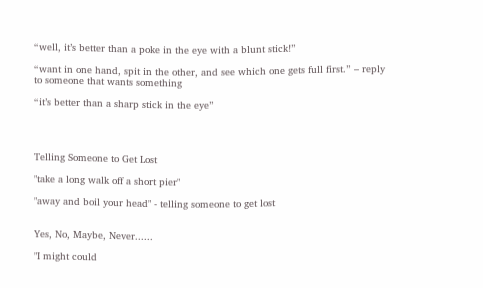“well, it’s better than a poke in the eye with a blunt stick!”

“want in one hand, spit in the other, and see which one gets full first.” – reply to someone that wants something

“it’s better than a sharp stick in the eye”




Telling Someone to Get Lost

"take a long walk off a short pier"

"away and boil your head" - telling someone to get lost


Yes, No, Maybe, Never......

"I might could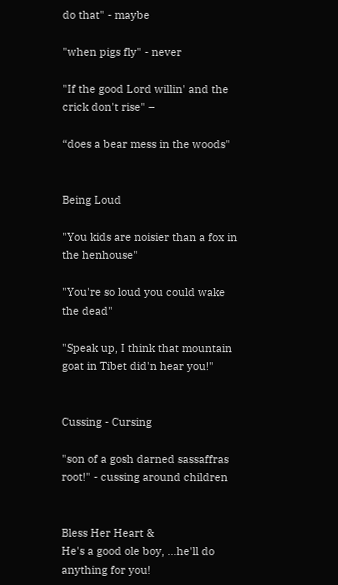do that" - maybe

"when pigs fly" - never

"If the good Lord willin' and the crick don't rise" –

“does a bear mess in the woods"


Being Loud

"You kids are noisier than a fox in the henhouse"

"You're so loud you could wake the dead"

"Speak up, I think that mountain goat in Tibet did'n hear you!"


Cussing - Cursing

"son of a gosh darned sassaffras root!" - cussing around children


Bless Her Heart &
He's a good ole boy, ...he'll do anything for you!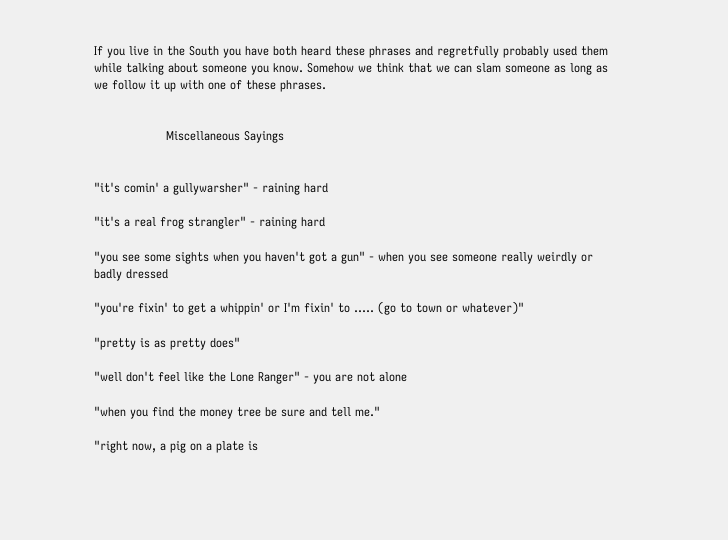If you live in the South you have both heard these phrases and regretfully probably used them while talking about someone you know. Somehow we think that we can slam someone as long as we follow it up with one of these phrases.


                  Miscellaneous Sayings


"it's comin' a gullywarsher" - raining hard

"it's a real frog strangler" - raining hard

"you see some sights when you haven't got a gun" - when you see someone really weirdly or badly dressed

"you're fixin' to get a whippin' or I'm fixin' to ..... (go to town or whatever)"

"pretty is as pretty does"

"well don't feel like the Lone Ranger" - you are not alone

"when you find the money tree be sure and tell me."

"right now, a pig on a plate is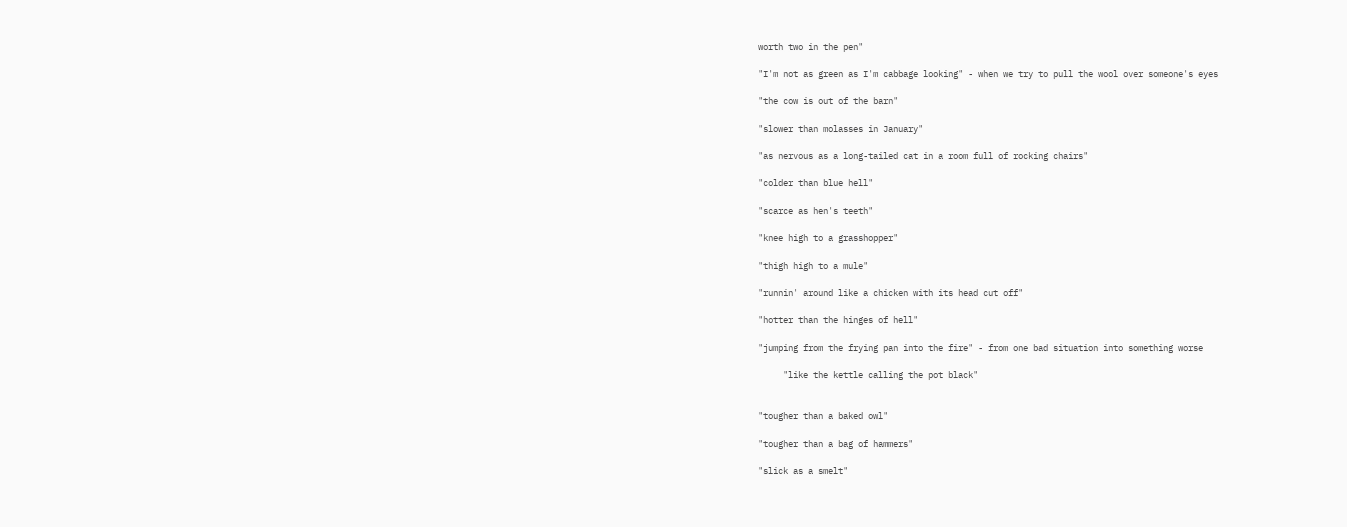worth two in the pen"

"I'm not as green as I'm cabbage looking" - when we try to pull the wool over someone's eyes

"the cow is out of the barn"

"slower than molasses in January"

"as nervous as a long-tailed cat in a room full of rocking chairs"

"colder than blue hell"

"scarce as hen's teeth"

"knee high to a grasshopper"

"thigh high to a mule"

"runnin' around like a chicken with its head cut off"

"hotter than the hinges of hell"

"jumping from the frying pan into the fire" - from one bad situation into something worse

     "like the kettle calling the pot black"


"tougher than a baked owl"

"tougher than a bag of hammers"

"slick as a smelt"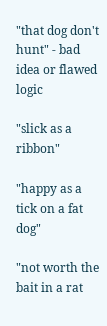"that dog don't hunt" - bad idea or flawed logic

"slick as a ribbon"

"happy as a tick on a fat dog"

"not worth the bait in a rat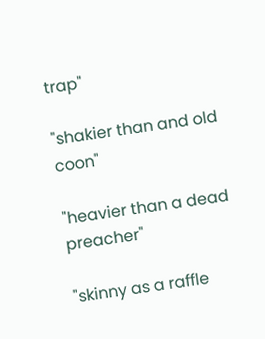trap"

"shakier than and old coon"

"heavier than a dead preacher"

"skinny as a raffle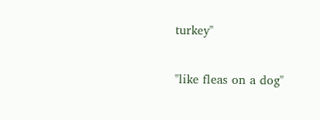turkey"

"like fleas on a dog"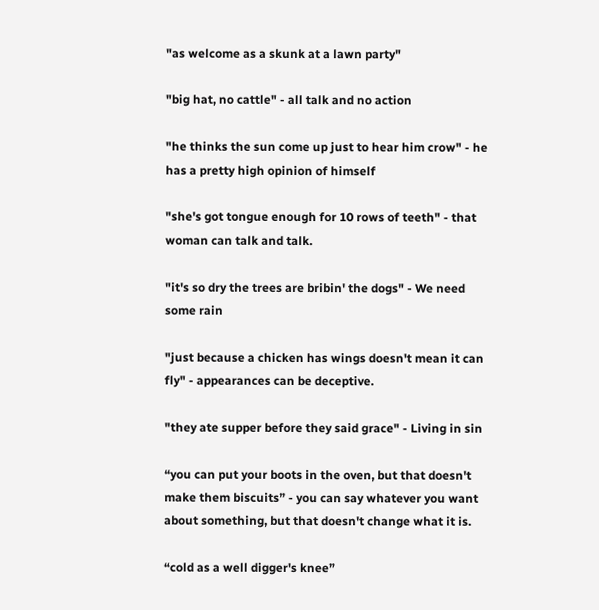"as welcome as a skunk at a lawn party"

"big hat, no cattle" - all talk and no action

"he thinks the sun come up just to hear him crow" - he has a pretty high opinion of himself

"she's got tongue enough for 10 rows of teeth" - that woman can talk and talk.

"it's so dry the trees are bribin' the dogs" - We need some rain

"just because a chicken has wings doesn't mean it can fly" - appearances can be deceptive.

"they ate supper before they said grace" - Living in sin

“you can put your boots in the oven, but that doesn't make them biscuits” - you can say whatever you want about something, but that doesn't change what it is.

“cold as a well digger's knee”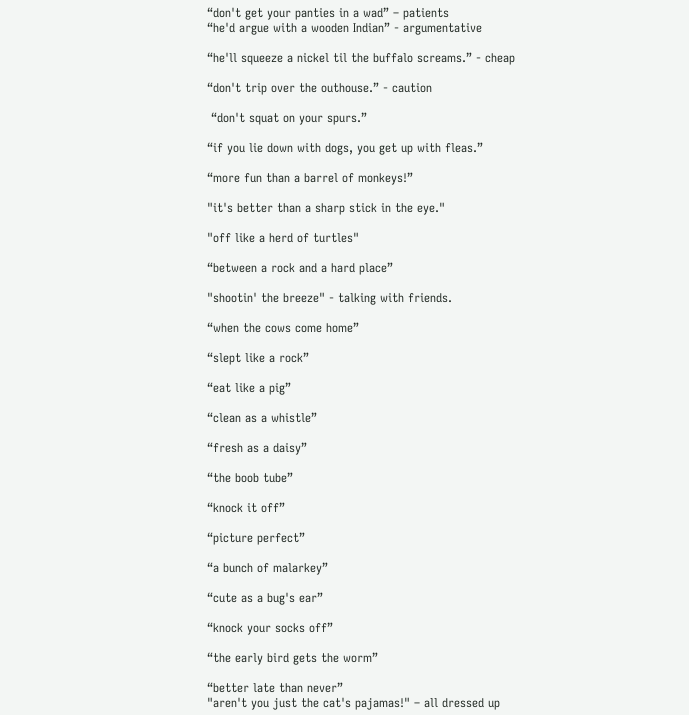“don't get your panties in a wad” – patients
“he'd argue with a wooden Indian” - argumentative

“he'll squeeze a nickel til the buffalo screams.” - cheap

“don't trip over the outhouse.” - caution

 “don't squat on your spurs.”

“if you lie down with dogs, you get up with fleas.”

“more fun than a barrel of monkeys!”

"it's better than a sharp stick in the eye."

"off like a herd of turtles"

“between a rock and a hard place”

"shootin' the breeze" - talking with friends.

“when the cows come home”

“slept like a rock”

“eat like a pig”

“clean as a whistle”

“fresh as a daisy”

“the boob tube”

“knock it off”

“picture perfect”

“a bunch of malarkey”

“cute as a bug's ear”

“knock your socks off”

“the early bird gets the worm”

“better late than never”
"aren't you just the cat's pajamas!" – all dressed up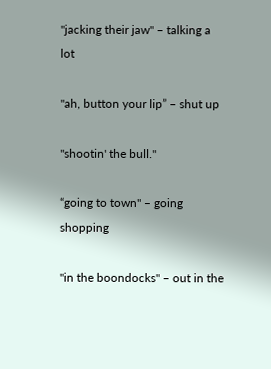"jacking their jaw" – talking a lot

"ah, button your lip” – shut up

"shootin' the bull."

“going to town" – going shopping

"in the boondocks" – out in the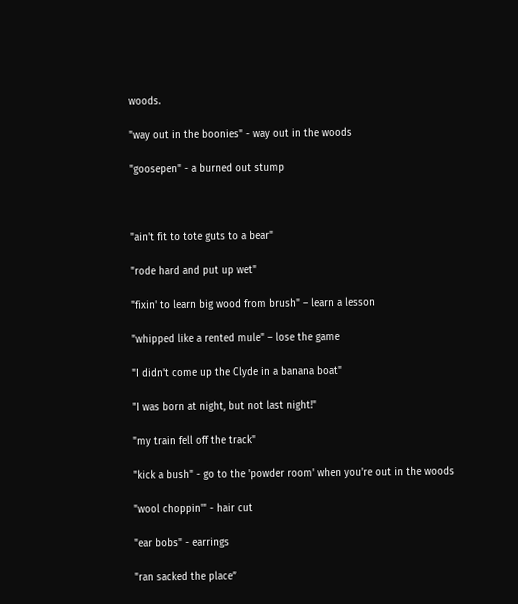woods.

"way out in the boonies" - way out in the woods

"goosepen" - a burned out stump



"ain't fit to tote guts to a bear"

"rode hard and put up wet"

"fixin' to learn big wood from brush" – learn a lesson

"whipped like a rented mule" – lose the game

"I didn't come up the Clyde in a banana boat"

"I was born at night, but not last night!"

"my train fell off the track"

"kick a bush" - go to the 'powder room' when you're out in the woods

"wool choppin'" - hair cut

"ear bobs" - earrings

"ran sacked the place”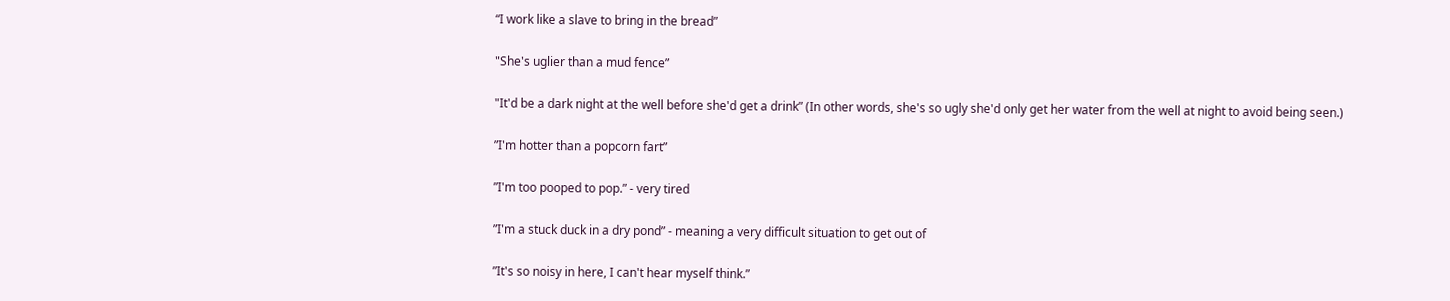“I work like a slave to bring in the bread”

"She's uglier than a mud fence”

"It'd be a dark night at the well before she'd get a drink” (In other words, she's so ugly she'd only get her water from the well at night to avoid being seen.)

”I'm hotter than a popcorn fart”

”I'm too pooped to pop.” - very tired

”I'm a stuck duck in a dry pond” - meaning a very difficult situation to get out of

”It's so noisy in here, I can't hear myself think.”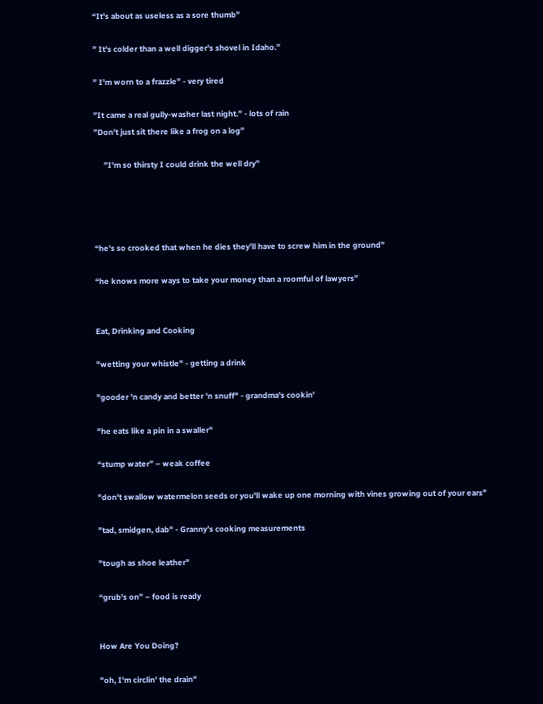“It's about as useless as a sore thumb”

” It's colder than a well digger's shovel in Idaho.”

” I'm worn to a frazzle” - very tired

”It came a real gully-washer last night.” - lots of rain
”Don't just sit there like a frog on a log”

     ”I'm so thirsty I could drink the well dry”




“he's so crooked that when he dies they’ll have to screw him in the ground”

“he knows more ways to take your money than a roomful of lawyers”


Eat, Drinking and Cooking

"wetting your whistle" - getting a drink

"gooder 'n candy and better 'n snuff" - grandma's cookin'

"he eats like a pin in a swaller"

“stump water” – weak coffee

"don't swallow watermelon seeds or you'll wake up one morning with vines growing out of your ears"

"tad, smidgen, dab" - Granny’s cooking measurements

"tough as shoe leather"

“grub's on” – food is ready


How Are You Doing?

"oh, I'm circlin' the drain"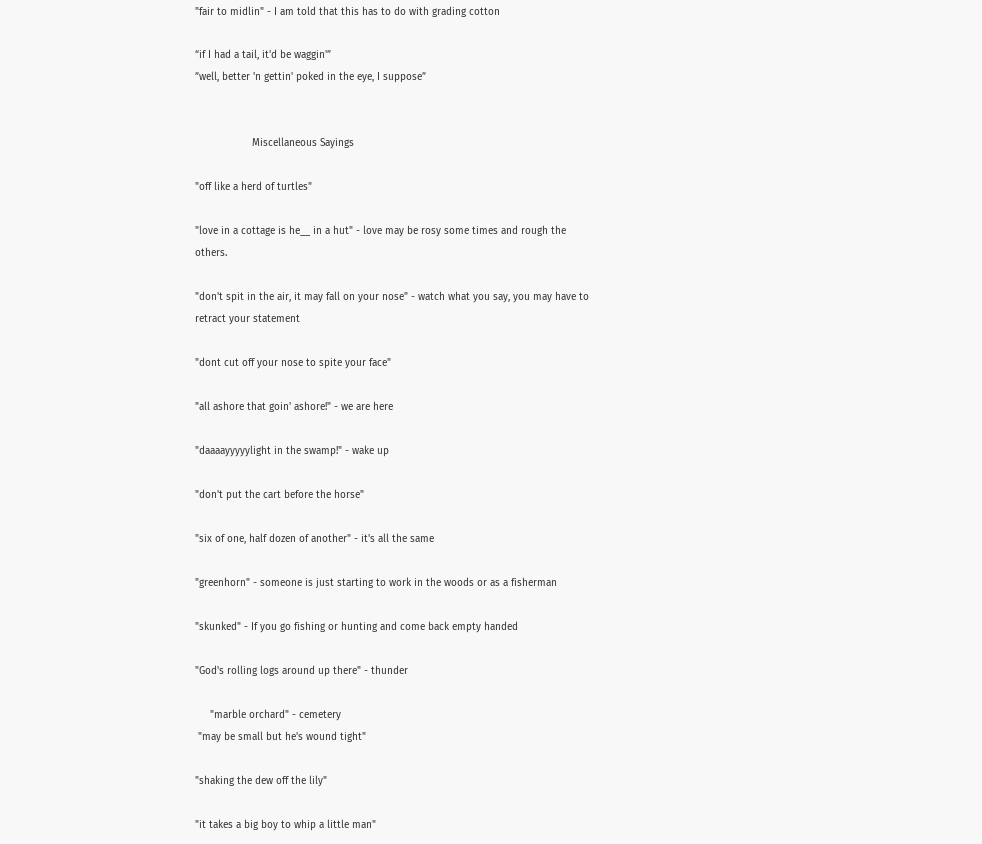"fair to midlin" - I am told that this has to do with grading cotton

“if I had a tail, it'd be waggin'”
”well, better 'n gettin' poked in the eye, I suppose”


                   Miscellaneous Sayings

"off like a herd of turtles"

"love in a cottage is he__ in a hut" - love may be rosy some times and rough the others.

"don't spit in the air, it may fall on your nose" - watch what you say, you may have to retract your statement

"dont cut off your nose to spite your face"

"all ashore that goin' ashore!" - we are here

"daaaayyyyylight in the swamp!" - wake up

"don't put the cart before the horse"

"six of one, half dozen of another" - it's all the same

"greenhorn" - someone is just starting to work in the woods or as a fisherman

"skunked" - If you go fishing or hunting and come back empty handed

"God's rolling logs around up there" - thunder

     "marble orchard" - cemetery
 "may be small but he's wound tight"

"shaking the dew off the lily"

"it takes a big boy to whip a little man"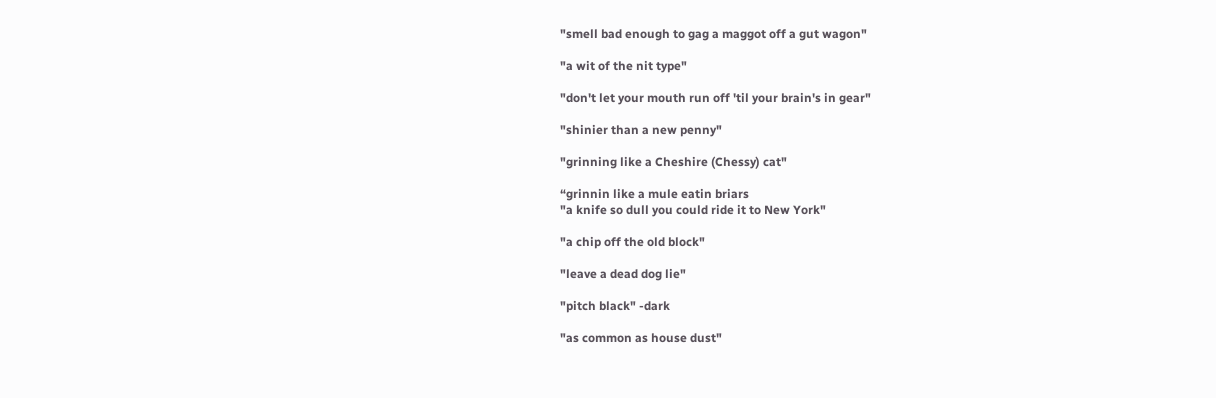"smell bad enough to gag a maggot off a gut wagon"

"a wit of the nit type"

"don't let your mouth run off 'til your brain's in gear"

"shinier than a new penny"

"grinning like a Cheshire (Chessy) cat"

“grinnin like a mule eatin briars
"a knife so dull you could ride it to New York"

"a chip off the old block"

"leave a dead dog lie"

"pitch black" -dark

"as common as house dust"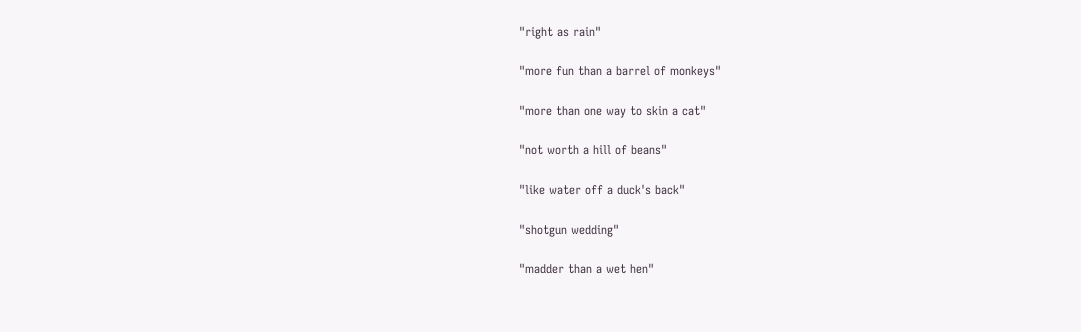"right as rain"

"more fun than a barrel of monkeys"

"more than one way to skin a cat"

"not worth a hill of beans"

"like water off a duck's back"

"shotgun wedding"

"madder than a wet hen"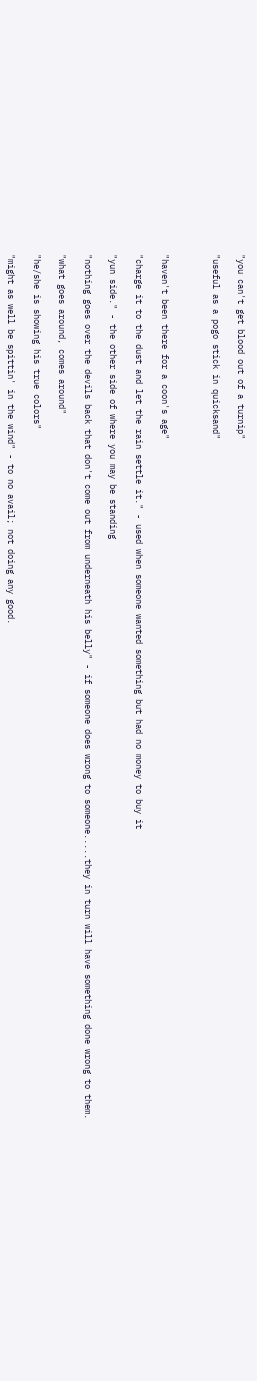"you can't get blood out of a turnip"

"useful as a pogo stick in quicksand"



"haven't been there for a coon's age"

"charge it to the dust and let the rain settle it." - used when someone wanted something but had no money to buy it

"yun side." - the other side of where you may be standing

"nothing goes over the devils back that don't come out from underneath his belly" - if someone does wrong to someone.....they in turn will have something done wrong to them.

"what goes around, comes around"

"he/she is showing his true colors"

"might as well be spittin' in the wind" - to no avail; not doing any good.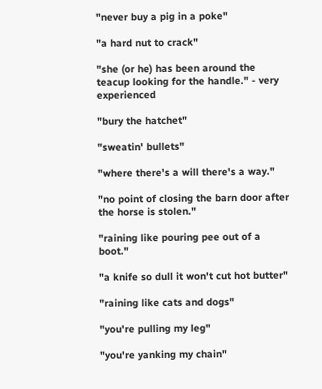"never buy a pig in a poke"

"a hard nut to crack"

"she (or he) has been around the teacup looking for the handle." - very experienced

"bury the hatchet"

"sweatin' bullets"

"where there's a will there's a way."

"no point of closing the barn door after the horse is stolen."

"raining like pouring pee out of a boot."

"a knife so dull it won't cut hot butter"

"raining like cats and dogs"

"you're pulling my leg"

"you're yanking my chain"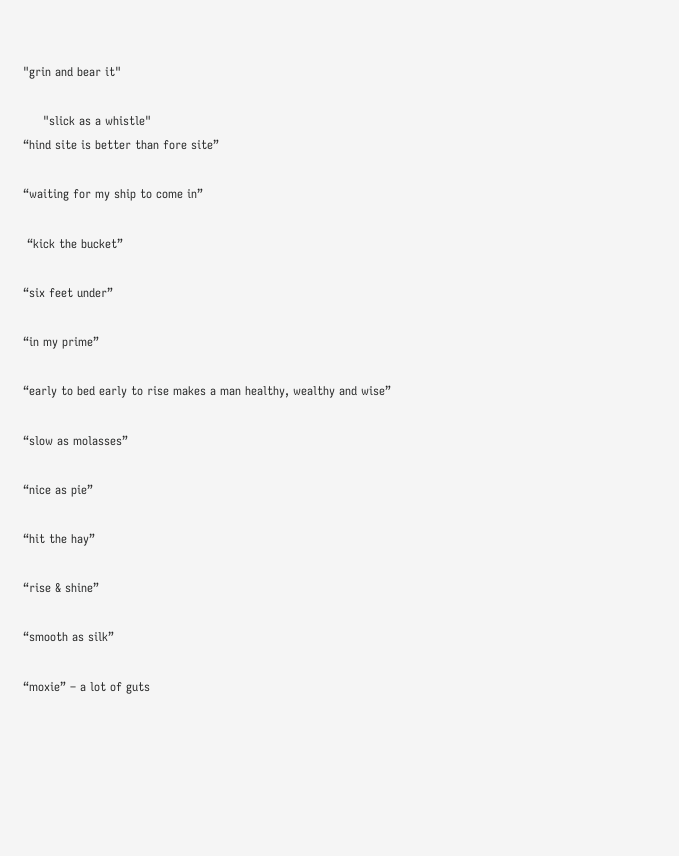"grin and bear it"

     "slick as a whistle"
“hind site is better than fore site”

“waiting for my ship to come in”

 “kick the bucket”

“six feet under”

“in my prime”

“early to bed early to rise makes a man healthy, wealthy and wise”

“slow as molasses”

“nice as pie”

“hit the hay”

“rise & shine”

“smooth as silk”

“moxie” – a lot of guts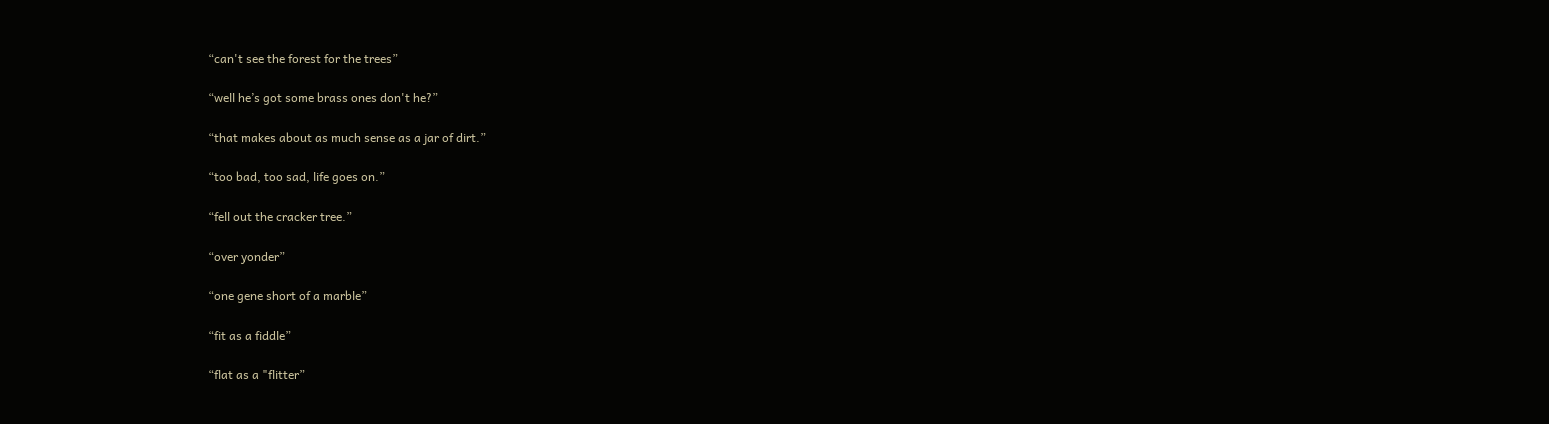“can't see the forest for the trees”

“well he’s got some brass ones don't he?”

“that makes about as much sense as a jar of dirt.”

“too bad, too sad, life goes on.”

“fell out the cracker tree.”

“over yonder”

“one gene short of a marble”

“fit as a fiddle”

“flat as a "flitter”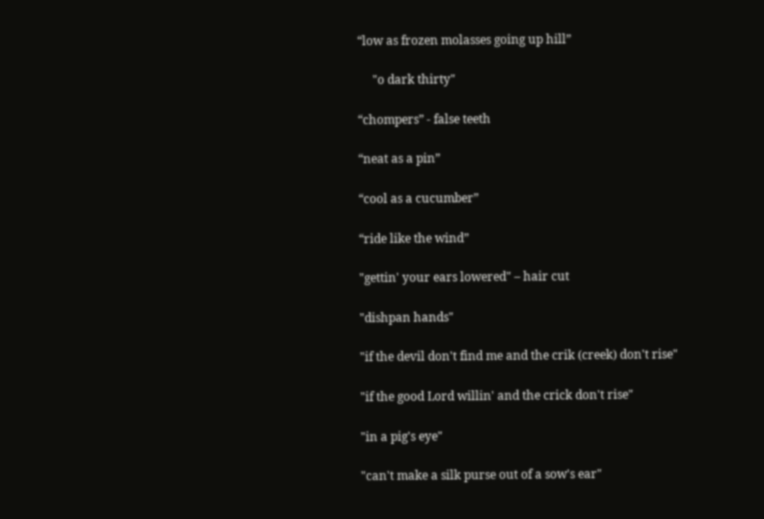“low as frozen molasses going up hill”

     "o dark thirty"

“chompers” - false teeth

“neat as a pin”

“cool as a cucumber”

“ride like the wind”

"gettin' your ears lowered" – hair cut

"dishpan hands"

"if the devil don't find me and the crik (creek) don't rise"

"if the good Lord willin' and the crick don't rise"

"in a pig's eye"

"can't make a silk purse out of a sow's ear"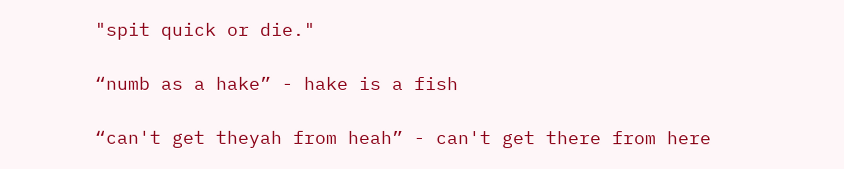"spit quick or die."

“numb as a hake” - hake is a fish

“can't get theyah from heah” - can't get there from here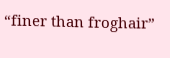“finer than froghair”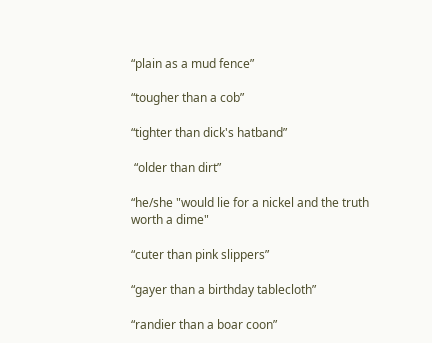“plain as a mud fence”

“tougher than a cob”

“tighter than dick's hatband”

 “older than dirt”

“he/she "would lie for a nickel and the truth worth a dime"

“cuter than pink slippers”

“gayer than a birthday tablecloth”

“randier than a boar coon”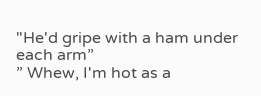"He'd gripe with a ham under each arm”
” Whew, I'm hot as a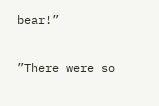bear!”

”There were so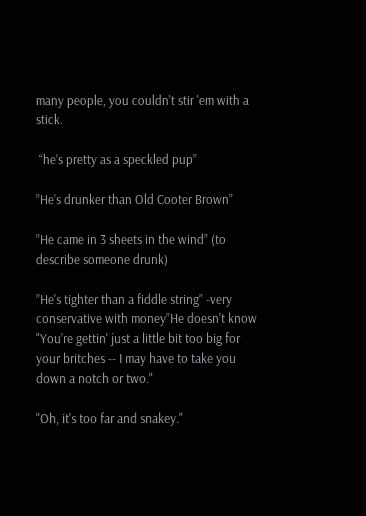many people, you couldn't stir 'em with a stick.

 “he’s pretty as a speckled pup”

”He’s drunker than Old Cooter Brown”

”He came in 3 sheets in the wind” (to describe someone drunk)

”He's tighter than a fiddle string” -very conservative with money”He doesn't know "You’re gettin' just a little bit too big for your britches -- I may have to take you down a notch or two."

"Oh, it's too far and snakey."